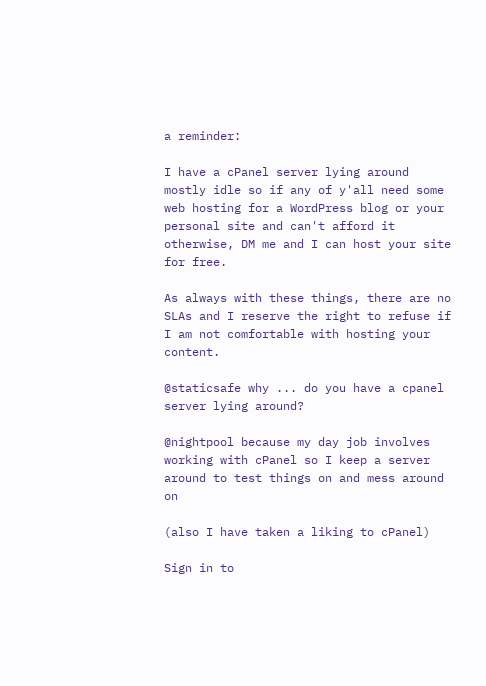a reminder:

I have a cPanel server lying around mostly idle so if any of y'all need some web hosting for a WordPress blog or your personal site and can't afford it otherwise, DM me and I can host your site for free.

As always with these things, there are no SLAs and I reserve the right to refuse if I am not comfortable with hosting your content.

@staticsafe why ... do you have a cpanel server lying around?

@nightpool because my day job involves working with cPanel so I keep a server around to test things on and mess around on

(also I have taken a liking to cPanel)

Sign in to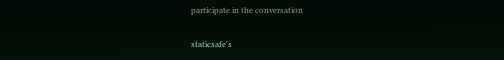participate in the conversation

staticsafe's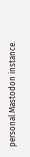personal Mastodon instance.